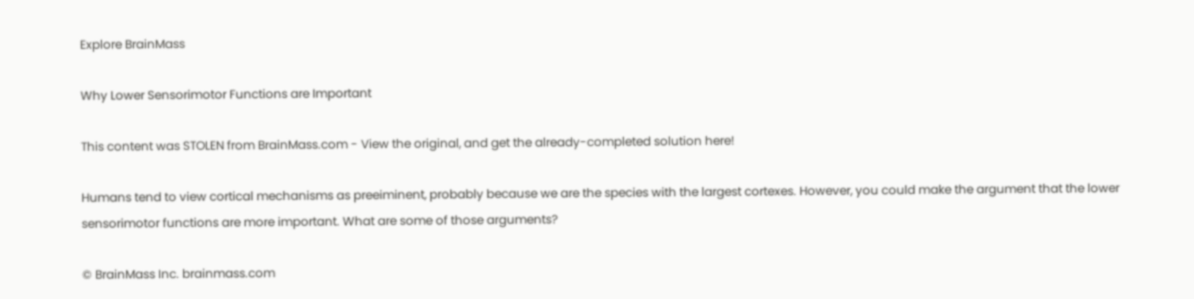Explore BrainMass

Why Lower Sensorimotor Functions are Important

This content was STOLEN from BrainMass.com - View the original, and get the already-completed solution here!

Humans tend to view cortical mechanisms as preeiminent, probably because we are the species with the largest cortexes. However, you could make the argument that the lower sensorimotor functions are more important. What are some of those arguments?

© BrainMass Inc. brainmass.com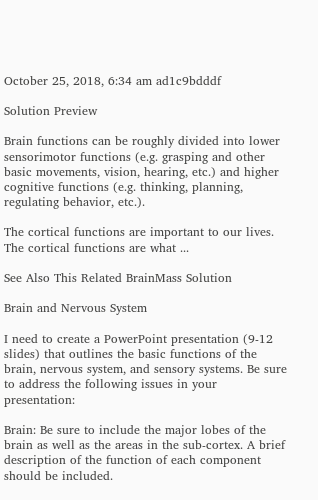October 25, 2018, 6:34 am ad1c9bdddf

Solution Preview

Brain functions can be roughly divided into lower sensorimotor functions (e.g. grasping and other basic movements, vision, hearing, etc.) and higher cognitive functions (e.g. thinking, planning, regulating behavior, etc.).

The cortical functions are important to our lives. The cortical functions are what ...

See Also This Related BrainMass Solution

Brain and Nervous System

I need to create a PowerPoint presentation (9-12 slides) that outlines the basic functions of the brain, nervous system, and sensory systems. Be sure to address the following issues in your presentation:

Brain: Be sure to include the major lobes of the brain as well as the areas in the sub-cortex. A brief description of the function of each component should be included.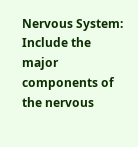Nervous System: Include the major components of the nervous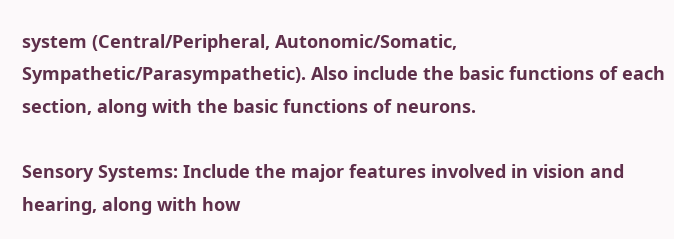system (Central/Peripheral, Autonomic/Somatic, Sympathetic/Parasympathetic). Also include the basic functions of each section, along with the basic functions of neurons.

Sensory Systems: Include the major features involved in vision and hearing, along with how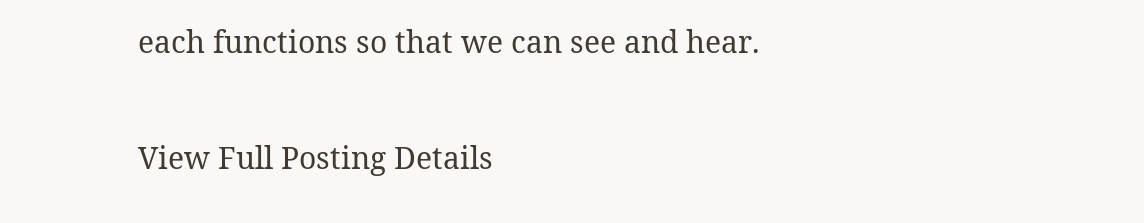each functions so that we can see and hear.

View Full Posting Details